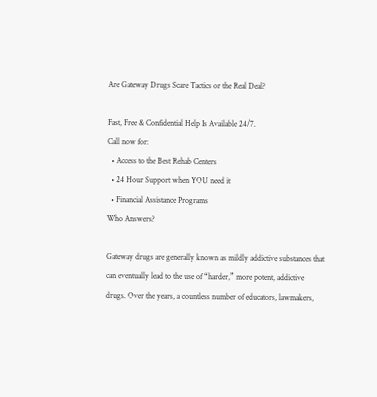Are Gateway Drugs Scare Tactics or the Real Deal?

Fast, Free & Confidential Help Is Available 24/7.
Call now for:
  • Access to the Best Rehab Centers
  • 24 Hour Support when YOU need it
  • Financial Assistance Programs
Who Answers?

Gateway drugs are generally known as mildly addictive substances that can eventually lead to the use of “harder,” more potent, addictive drugs. Over the years, a countless number of educators, lawmakers,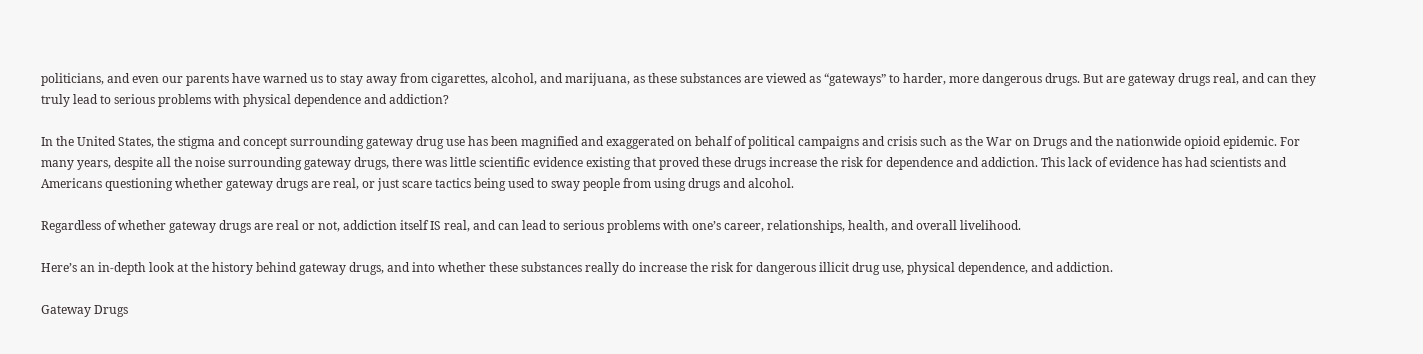politicians, and even our parents have warned us to stay away from cigarettes, alcohol, and marijuana, as these substances are viewed as “gateways” to harder, more dangerous drugs. But are gateway drugs real, and can they truly lead to serious problems with physical dependence and addiction?

In the United States, the stigma and concept surrounding gateway drug use has been magnified and exaggerated on behalf of political campaigns and crisis such as the War on Drugs and the nationwide opioid epidemic. For many years, despite all the noise surrounding gateway drugs, there was little scientific evidence existing that proved these drugs increase the risk for dependence and addiction. This lack of evidence has had scientists and Americans questioning whether gateway drugs are real, or just scare tactics being used to sway people from using drugs and alcohol.

Regardless of whether gateway drugs are real or not, addiction itself IS real, and can lead to serious problems with one’s career, relationships, health, and overall livelihood.

Here’s an in-depth look at the history behind gateway drugs, and into whether these substances really do increase the risk for dangerous illicit drug use, physical dependence, and addiction.

Gateway Drugs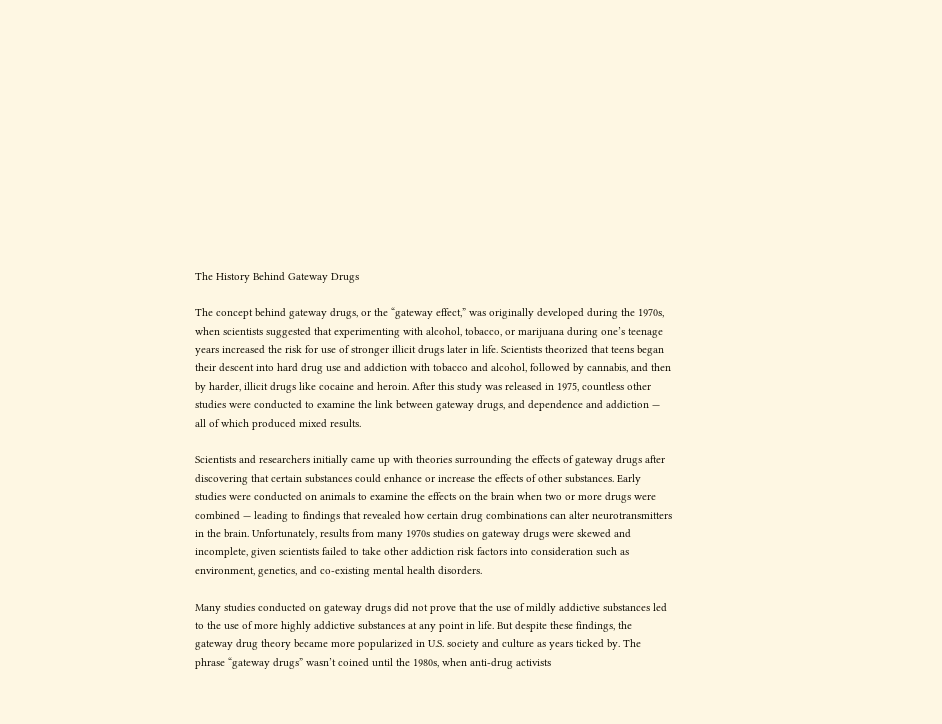The History Behind Gateway Drugs

The concept behind gateway drugs, or the “gateway effect,” was originally developed during the 1970s, when scientists suggested that experimenting with alcohol, tobacco, or marijuana during one’s teenage years increased the risk for use of stronger illicit drugs later in life. Scientists theorized that teens began their descent into hard drug use and addiction with tobacco and alcohol, followed by cannabis, and then by harder, illicit drugs like cocaine and heroin. After this study was released in 1975, countless other studies were conducted to examine the link between gateway drugs, and dependence and addiction — all of which produced mixed results.

Scientists and researchers initially came up with theories surrounding the effects of gateway drugs after discovering that certain substances could enhance or increase the effects of other substances. Early studies were conducted on animals to examine the effects on the brain when two or more drugs were combined — leading to findings that revealed how certain drug combinations can alter neurotransmitters in the brain. Unfortunately, results from many 1970s studies on gateway drugs were skewed and incomplete, given scientists failed to take other addiction risk factors into consideration such as environment, genetics, and co-existing mental health disorders.

Many studies conducted on gateway drugs did not prove that the use of mildly addictive substances led to the use of more highly addictive substances at any point in life. But despite these findings, the gateway drug theory became more popularized in U.S. society and culture as years ticked by. The phrase “gateway drugs” wasn’t coined until the 1980s, when anti-drug activists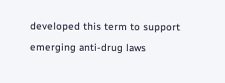developed this term to support emerging anti-drug laws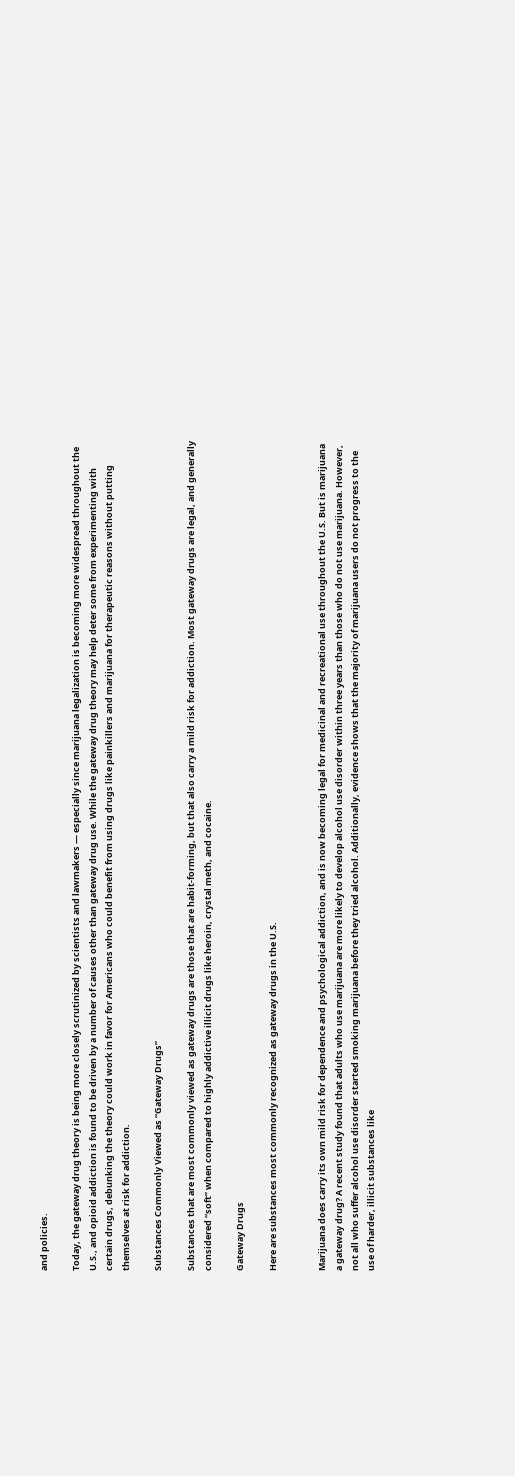and policies.

Today, the gateway drug theory is being more closely scrutinized by scientists and lawmakers — especially since marijuana legalization is becoming more widespread throughout the U.S., and opioid addiction is found to be driven by a number of causes other than gateway drug use. While the gateway drug theory may help deter some from experimenting with certain drugs, debunking the theory could work in favor for Americans who could benefit from using drugs like painkillers and marijuana for therapeutic reasons without putting themselves at risk for addiction.

Substances Commonly Viewed as “Gateway Drugs”

Substances that are most commonly viewed as gateway drugs are those that are habit-forming, but that also carry a mild risk for addiction. Most gateway drugs are legal, and generally considered “soft” when compared to highly addictive illicit drugs like heroin, crystal meth, and cocaine.

Gateway Drugs

Here are substances most commonly recognized as gateway drugs in the U.S.


Marijuana does carry its own mild risk for dependence and psychological addiction, and is now becoming legal for medicinal and recreational use throughout the U.S. But is marijuana a gateway drug? A recent study found that adults who use marijuana are more likely to develop alcohol use disorder within three years than those who do not use marijuana. However, not all who suffer alcohol use disorder started smoking marijuana before they tried alcohol. Additionally, evidence shows that the majority of marijuana users do not progress to the use of harder, illicit substances like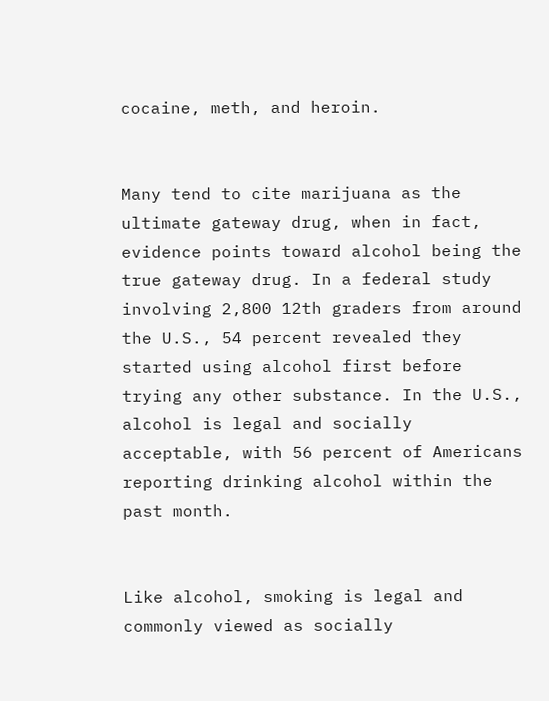cocaine, meth, and heroin.


Many tend to cite marijuana as the ultimate gateway drug, when in fact, evidence points toward alcohol being the true gateway drug. In a federal study involving 2,800 12th graders from around the U.S., 54 percent revealed they started using alcohol first before trying any other substance. In the U.S., alcohol is legal and socially acceptable, with 56 percent of Americans reporting drinking alcohol within the past month.


Like alcohol, smoking is legal and commonly viewed as socially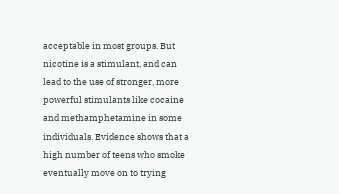acceptable in most groups. But nicotine is a stimulant, and can lead to the use of stronger, more powerful stimulants like cocaine and methamphetamine in some individuals. Evidence shows that a high number of teens who smoke eventually move on to trying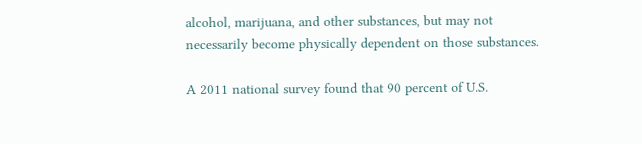alcohol, marijuana, and other substances, but may not necessarily become physically dependent on those substances.

A 2011 national survey found that 90 percent of U.S.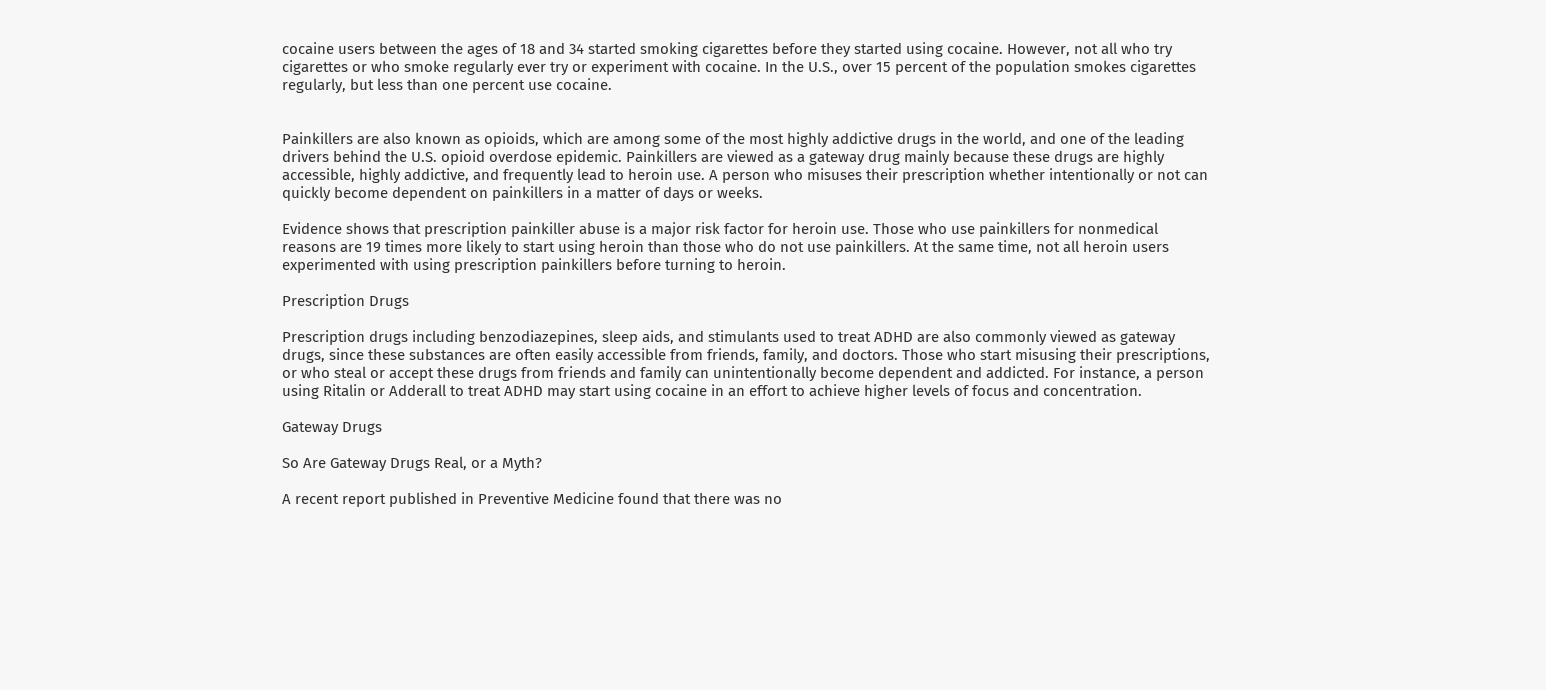cocaine users between the ages of 18 and 34 started smoking cigarettes before they started using cocaine. However, not all who try cigarettes or who smoke regularly ever try or experiment with cocaine. In the U.S., over 15 percent of the population smokes cigarettes regularly, but less than one percent use cocaine.


Painkillers are also known as opioids, which are among some of the most highly addictive drugs in the world, and one of the leading drivers behind the U.S. opioid overdose epidemic. Painkillers are viewed as a gateway drug mainly because these drugs are highly accessible, highly addictive, and frequently lead to heroin use. A person who misuses their prescription whether intentionally or not can quickly become dependent on painkillers in a matter of days or weeks.

Evidence shows that prescription painkiller abuse is a major risk factor for heroin use. Those who use painkillers for nonmedical reasons are 19 times more likely to start using heroin than those who do not use painkillers. At the same time, not all heroin users experimented with using prescription painkillers before turning to heroin.

Prescription Drugs

Prescription drugs including benzodiazepines, sleep aids, and stimulants used to treat ADHD are also commonly viewed as gateway drugs, since these substances are often easily accessible from friends, family, and doctors. Those who start misusing their prescriptions, or who steal or accept these drugs from friends and family can unintentionally become dependent and addicted. For instance, a person using Ritalin or Adderall to treat ADHD may start using cocaine in an effort to achieve higher levels of focus and concentration.

Gateway Drugs

So Are Gateway Drugs Real, or a Myth?

A recent report published in Preventive Medicine found that there was no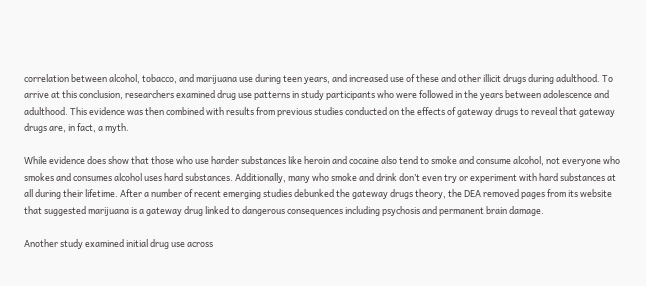correlation between alcohol, tobacco, and marijuana use during teen years, and increased use of these and other illicit drugs during adulthood. To arrive at this conclusion, researchers examined drug use patterns in study participants who were followed in the years between adolescence and adulthood. This evidence was then combined with results from previous studies conducted on the effects of gateway drugs to reveal that gateway drugs are, in fact, a myth.

While evidence does show that those who use harder substances like heroin and cocaine also tend to smoke and consume alcohol, not everyone who smokes and consumes alcohol uses hard substances. Additionally, many who smoke and drink don’t even try or experiment with hard substances at all during their lifetime. After a number of recent emerging studies debunked the gateway drugs theory, the DEA removed pages from its website that suggested marijuana is a gateway drug linked to dangerous consequences including psychosis and permanent brain damage.

Another study examined initial drug use across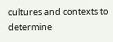cultures and contexts to determine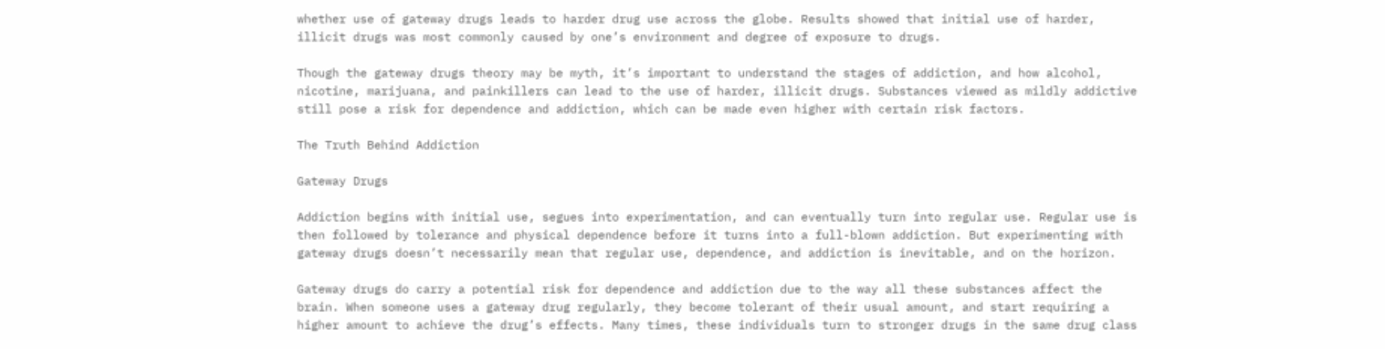whether use of gateway drugs leads to harder drug use across the globe. Results showed that initial use of harder, illicit drugs was most commonly caused by one’s environment and degree of exposure to drugs.

Though the gateway drugs theory may be myth, it’s important to understand the stages of addiction, and how alcohol, nicotine, marijuana, and painkillers can lead to the use of harder, illicit drugs. Substances viewed as mildly addictive still pose a risk for dependence and addiction, which can be made even higher with certain risk factors.

The Truth Behind Addiction

Gateway Drugs

Addiction begins with initial use, segues into experimentation, and can eventually turn into regular use. Regular use is then followed by tolerance and physical dependence before it turns into a full-blown addiction. But experimenting with gateway drugs doesn’t necessarily mean that regular use, dependence, and addiction is inevitable, and on the horizon.

Gateway drugs do carry a potential risk for dependence and addiction due to the way all these substances affect the brain. When someone uses a gateway drug regularly, they become tolerant of their usual amount, and start requiring a higher amount to achieve the drug’s effects. Many times, these individuals turn to stronger drugs in the same drug class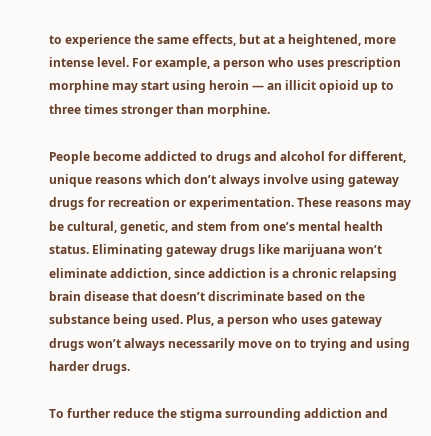to experience the same effects, but at a heightened, more intense level. For example, a person who uses prescription morphine may start using heroin — an illicit opioid up to three times stronger than morphine.

People become addicted to drugs and alcohol for different, unique reasons which don’t always involve using gateway drugs for recreation or experimentation. These reasons may be cultural, genetic, and stem from one’s mental health status. Eliminating gateway drugs like marijuana won’t eliminate addiction, since addiction is a chronic relapsing brain disease that doesn’t discriminate based on the substance being used. Plus, a person who uses gateway drugs won’t always necessarily move on to trying and using harder drugs.

To further reduce the stigma surrounding addiction and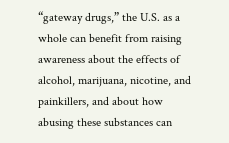“gateway drugs,” the U.S. as a whole can benefit from raising awareness about the effects of alcohol, marijuana, nicotine, and painkillers, and about how abusing these substances can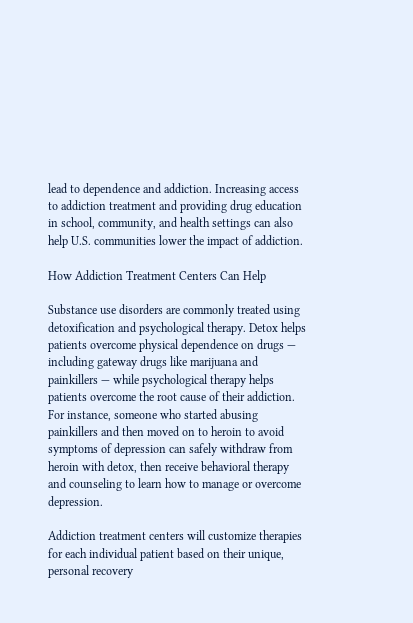lead to dependence and addiction. Increasing access to addiction treatment and providing drug education in school, community, and health settings can also help U.S. communities lower the impact of addiction.

How Addiction Treatment Centers Can Help

Substance use disorders are commonly treated using detoxification and psychological therapy. Detox helps patients overcome physical dependence on drugs — including gateway drugs like marijuana and painkillers — while psychological therapy helps patients overcome the root cause of their addiction. For instance, someone who started abusing painkillers and then moved on to heroin to avoid symptoms of depression can safely withdraw from heroin with detox, then receive behavioral therapy and counseling to learn how to manage or overcome depression.

Addiction treatment centers will customize therapies for each individual patient based on their unique, personal recovery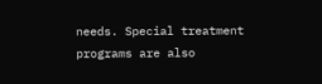needs. Special treatment programs are also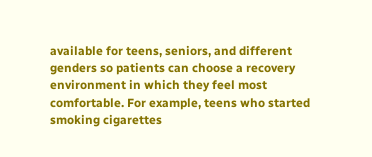available for teens, seniors, and different genders so patients can choose a recovery environment in which they feel most comfortable. For example, teens who started smoking cigarettes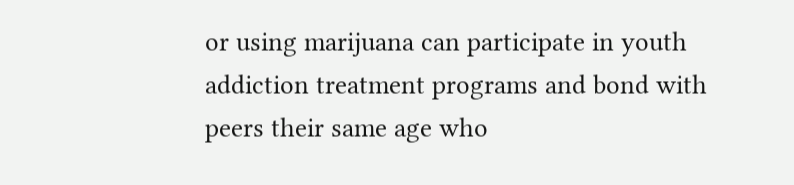or using marijuana can participate in youth addiction treatment programs and bond with peers their same age who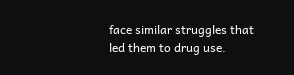face similar struggles that led them to drug use.